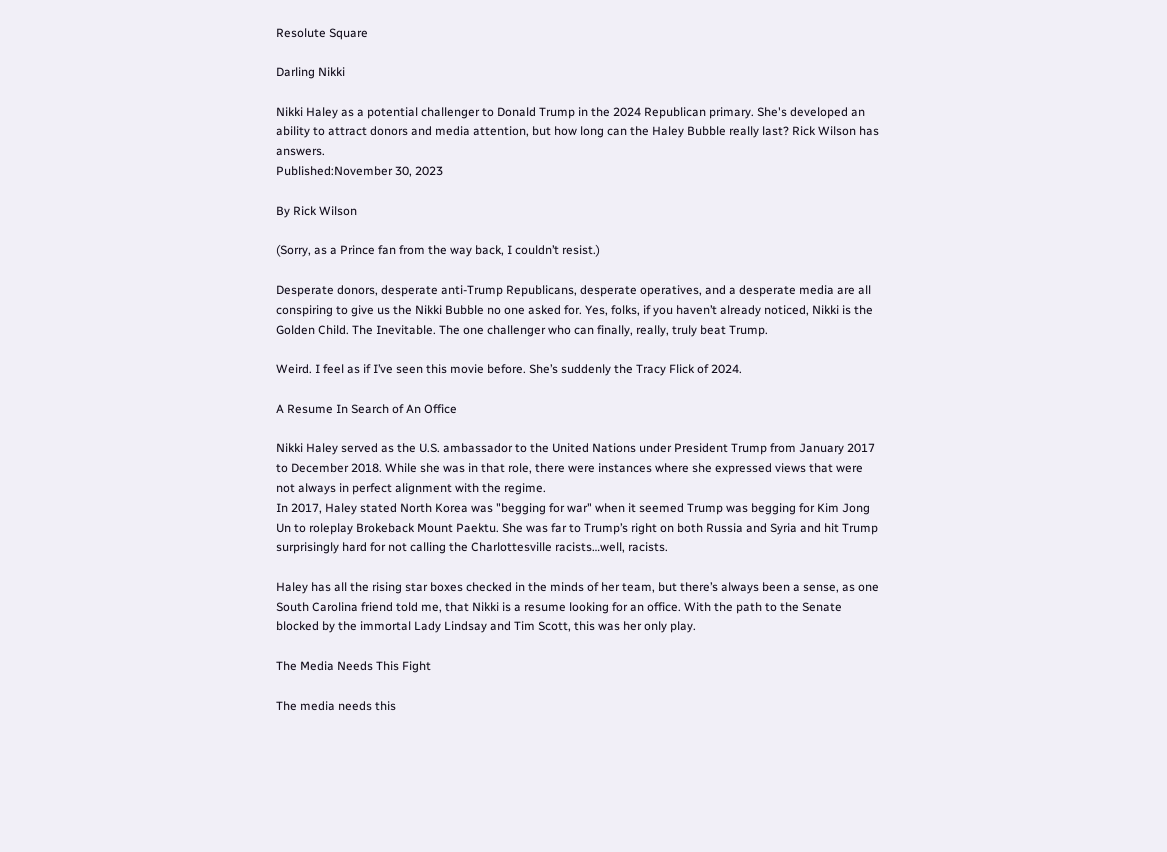Resolute Square

Darling Nikki

Nikki Haley as a potential challenger to Donald Trump in the 2024 Republican primary. She's developed an ability to attract donors and media attention, but how long can the Haley Bubble really last? Rick Wilson has answers.
Published:November 30, 2023

By Rick Wilson

(Sorry, as a Prince fan from the way back, I couldn’t resist.)

Desperate donors, desperate anti-Trump Republicans, desperate operatives, and a desperate media are all conspiring to give us the Nikki Bubble no one asked for. Yes, folks, if you haven’t already noticed, Nikki is the Golden Child. The Inevitable. The one challenger who can finally, really, truly beat Trump.

Weird. I feel as if I’ve seen this movie before. She’s suddenly the Tracy Flick of 2024.

A Resume In Search of An Office

Nikki Haley served as the U.S. ambassador to the United Nations under President Trump from January 2017 to December 2018. While she was in that role, there were instances where she expressed views that were not always in perfect alignment with the regime.
In 2017, Haley stated North Korea was "begging for war" when it seemed Trump was begging for Kim Jong Un to roleplay Brokeback Mount Paektu. She was far to Trump’s right on both Russia and Syria and hit Trump surprisingly hard for not calling the Charlottesville racists…well, racists.

Haley has all the rising star boxes checked in the minds of her team, but there’s always been a sense, as one South Carolina friend told me, that Nikki is a resume looking for an office. With the path to the Senate blocked by the immortal Lady Lindsay and Tim Scott, this was her only play.

The Media Needs This Fight

The media needs this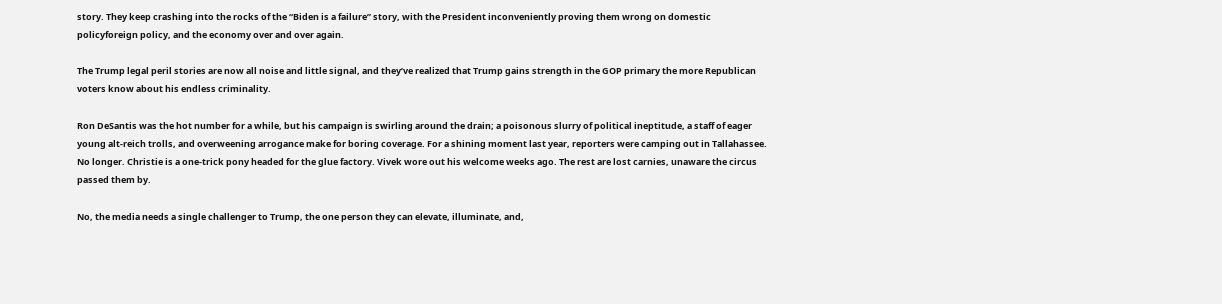story. They keep crashing into the rocks of the “Biden is a failure” story, with the President inconveniently proving them wrong on domestic policyforeign policy, and the economy over and over again.

The Trump legal peril stories are now all noise and little signal, and they’ve realized that Trump gains strength in the GOP primary the more Republican voters know about his endless criminality.

Ron DeSantis was the hot number for a while, but his campaign is swirling around the drain; a poisonous slurry of political ineptitude, a staff of eager young alt-reich trolls, and overweening arrogance make for boring coverage. For a shining moment last year, reporters were camping out in Tallahassee. No longer. Christie is a one-trick pony headed for the glue factory. Vivek wore out his welcome weeks ago. The rest are lost carnies, unaware the circus passed them by.

No, the media needs a single challenger to Trump, the one person they can elevate, illuminate, and,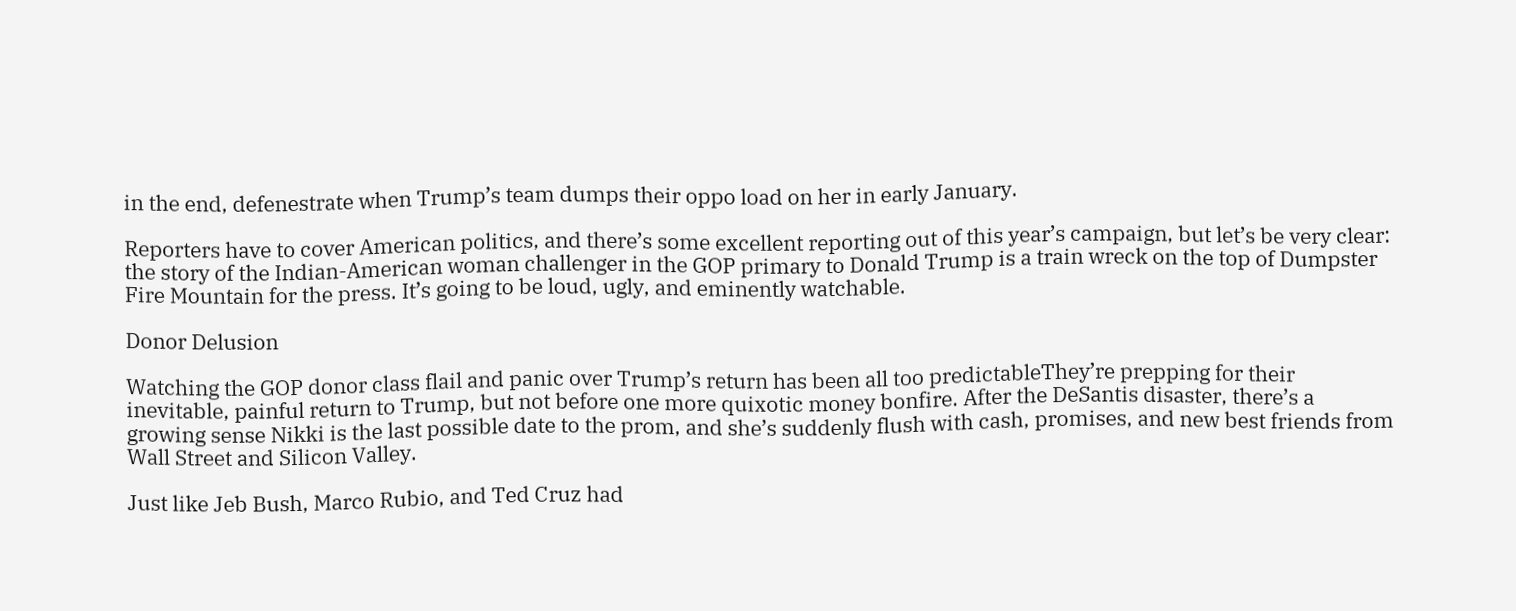in the end, defenestrate when Trump’s team dumps their oppo load on her in early January.

Reporters have to cover American politics, and there’s some excellent reporting out of this year’s campaign, but let’s be very clear: the story of the Indian-American woman challenger in the GOP primary to Donald Trump is a train wreck on the top of Dumpster Fire Mountain for the press. It’s going to be loud, ugly, and eminently watchable.

Donor Delusion

Watching the GOP donor class flail and panic over Trump’s return has been all too predictableThey’re prepping for their inevitable, painful return to Trump, but not before one more quixotic money bonfire. After the DeSantis disaster, there’s a growing sense Nikki is the last possible date to the prom, and she’s suddenly flush with cash, promises, and new best friends from Wall Street and Silicon Valley.

Just like Jeb Bush, Marco Rubio, and Ted Cruz had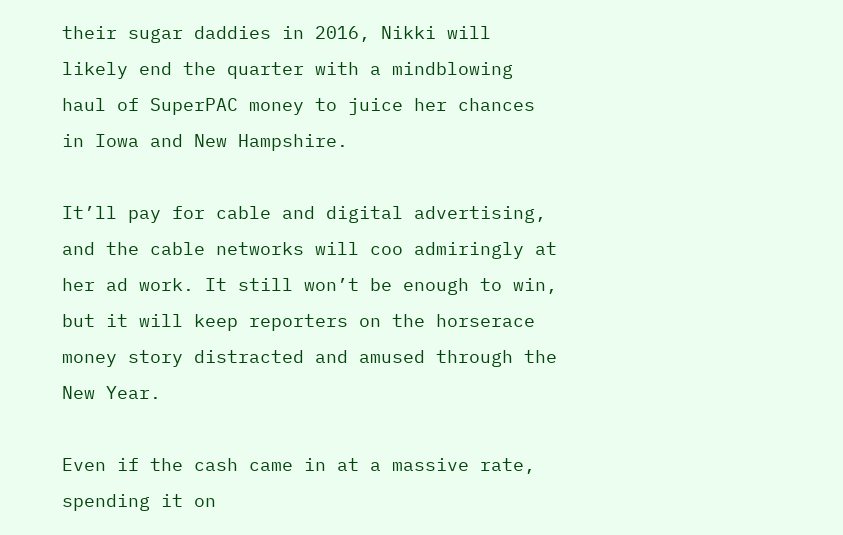their sugar daddies in 2016, Nikki will likely end the quarter with a mindblowing haul of SuperPAC money to juice her chances in Iowa and New Hampshire.

It’ll pay for cable and digital advertising, and the cable networks will coo admiringly at her ad work. It still won’t be enough to win, but it will keep reporters on the horserace money story distracted and amused through the New Year.

Even if the cash came in at a massive rate, spending it on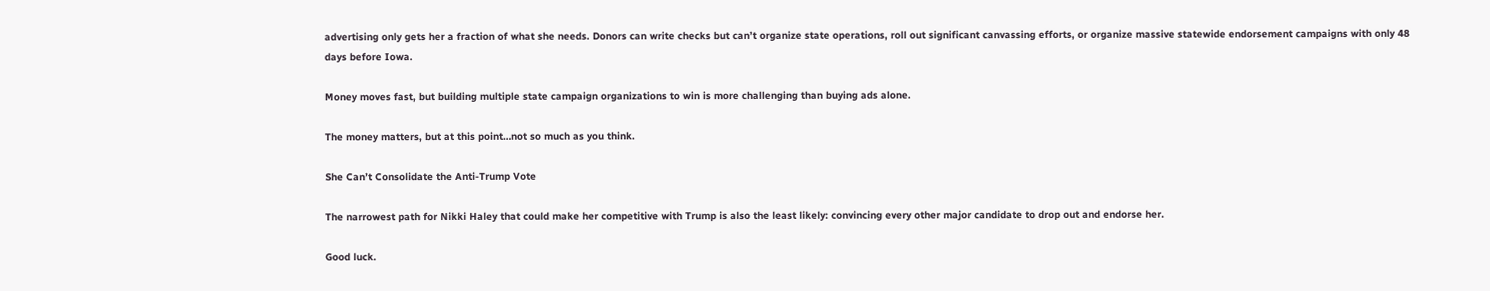advertising only gets her a fraction of what she needs. Donors can write checks but can’t organize state operations, roll out significant canvassing efforts, or organize massive statewide endorsement campaigns with only 48 days before Iowa.

Money moves fast, but building multiple state campaign organizations to win is more challenging than buying ads alone.

The money matters, but at this point…not so much as you think.

She Can’t Consolidate the Anti-Trump Vote

The narrowest path for Nikki Haley that could make her competitive with Trump is also the least likely: convincing every other major candidate to drop out and endorse her.

Good luck.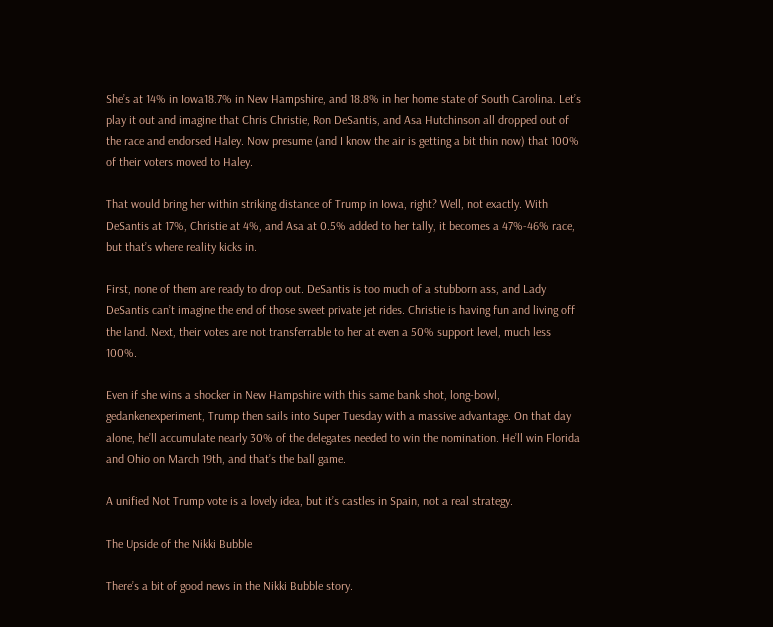She’s at 14% in Iowa18.7% in New Hampshire, and 18.8% in her home state of South Carolina. Let’s play it out and imagine that Chris Christie, Ron DeSantis, and Asa Hutchinson all dropped out of the race and endorsed Haley. Now presume (and I know the air is getting a bit thin now) that 100% of their voters moved to Haley.

That would bring her within striking distance of Trump in Iowa, right? Well, not exactly. With DeSantis at 17%, Christie at 4%, and Asa at 0.5% added to her tally, it becomes a 47%-46% race, but that’s where reality kicks in.

First, none of them are ready to drop out. DeSantis is too much of a stubborn ass, and Lady DeSantis can’t imagine the end of those sweet private jet rides. Christie is having fun and living off the land. Next, their votes are not transferrable to her at even a 50% support level, much less 100%.

Even if she wins a shocker in New Hampshire with this same bank shot, long-bowl, gedankenexperiment, Trump then sails into Super Tuesday with a massive advantage. On that day alone, he’ll accumulate nearly 30% of the delegates needed to win the nomination. He’ll win Florida and Ohio on March 19th, and that’s the ball game.

A unified Not Trump vote is a lovely idea, but it’s castles in Spain, not a real strategy.

The Upside of the Nikki Bubble

There’s a bit of good news in the Nikki Bubble story.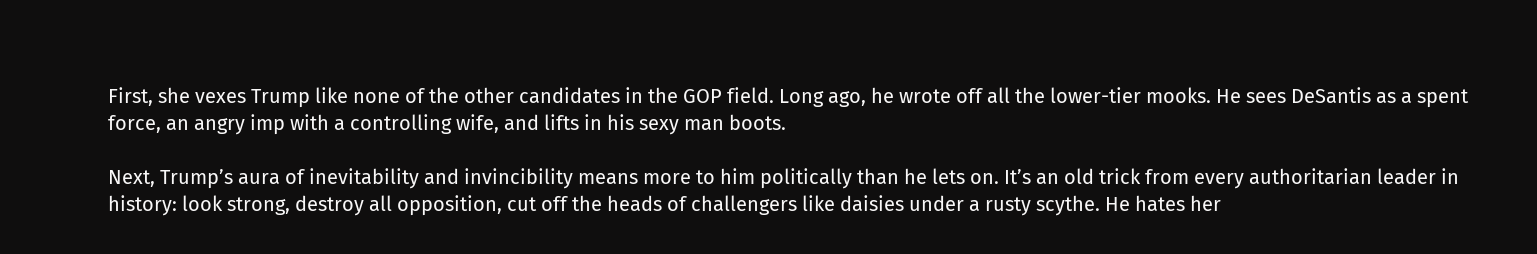First, she vexes Trump like none of the other candidates in the GOP field. Long ago, he wrote off all the lower-tier mooks. He sees DeSantis as a spent force, an angry imp with a controlling wife, and lifts in his sexy man boots.

Next, Trump’s aura of inevitability and invincibility means more to him politically than he lets on. It’s an old trick from every authoritarian leader in history: look strong, destroy all opposition, cut off the heads of challengers like daisies under a rusty scythe. He hates her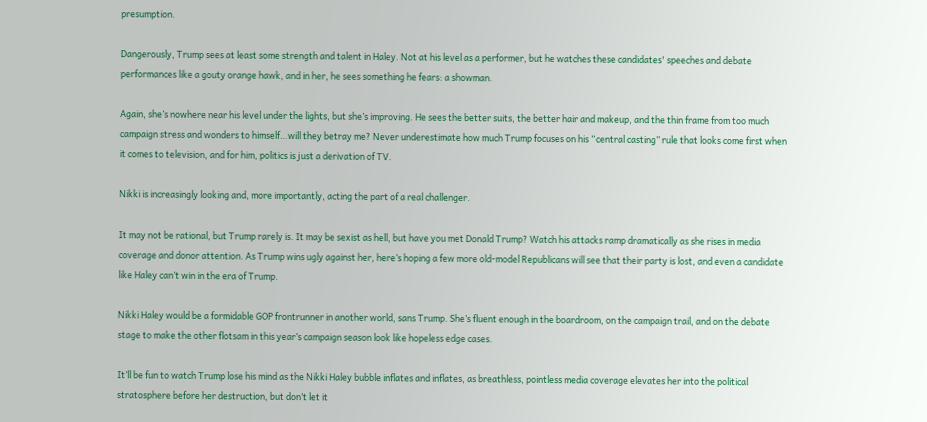presumption.

Dangerously, Trump sees at least some strength and talent in Haley. Not at his level as a performer, but he watches these candidates' speeches and debate performances like a gouty orange hawk, and in her, he sees something he fears: a showman.

Again, she’s nowhere near his level under the lights, but she’s improving. He sees the better suits, the better hair and makeup, and the thin frame from too much campaign stress and wonders to himself…will they betray me? Never underestimate how much Trump focuses on his “central casting” rule that looks come first when it comes to television, and for him, politics is just a derivation of TV.

Nikki is increasingly looking and, more importantly, acting the part of a real challenger.

It may not be rational, but Trump rarely is. It may be sexist as hell, but have you met Donald Trump? Watch his attacks ramp dramatically as she rises in media coverage and donor attention. As Trump wins ugly against her, here’s hoping a few more old-model Republicans will see that their party is lost, and even a candidate like Haley can’t win in the era of Trump.

Nikki Haley would be a formidable GOP frontrunner in another world, sans Trump. She’s fluent enough in the boardroom, on the campaign trail, and on the debate stage to make the other flotsam in this year’s campaign season look like hopeless edge cases.

It’ll be fun to watch Trump lose his mind as the Nikki Haley bubble inflates and inflates, as breathless, pointless media coverage elevates her into the political stratosphere before her destruction, but don’t let it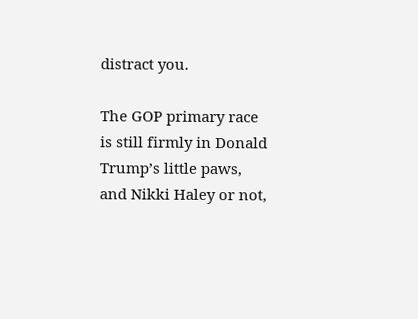distract you.

The GOP primary race is still firmly in Donald Trump’s little paws, and Nikki Haley or not,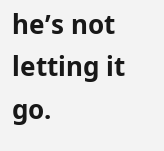he’s not letting it go.